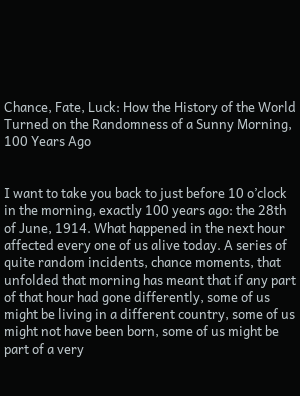Chance, Fate, Luck: How the History of the World Turned on the Randomness of a Sunny Morning, 100 Years Ago


I want to take you back to just before 10 o’clock in the morning, exactly 100 years ago: the 28th of June, 1914. What happened in the next hour affected every one of us alive today. A series of quite random incidents, chance moments, that unfolded that morning has meant that if any part of that hour had gone differently, some of us might be living in a different country, some of us might not have been born, some of us might be part of a very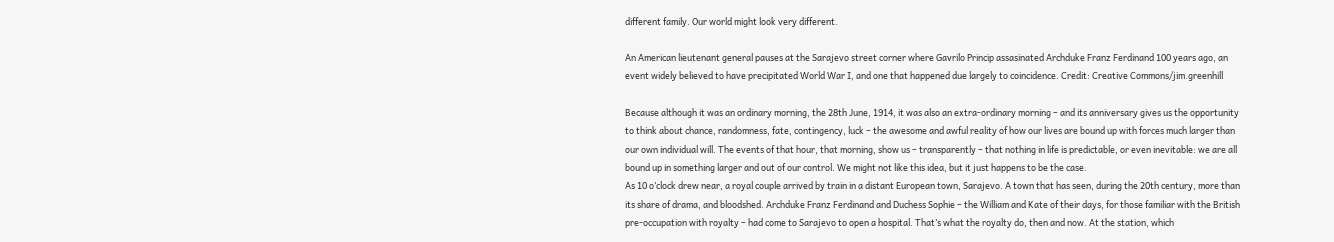different family. Our world might look very different.

An American lieutenant general pauses at the Sarajevo street corner where Gavrilo Princip assasinated Archduke Franz Ferdinand 100 years ago, an event widely believed to have precipitated World War I, and one that happened due largely to coincidence. Credit: Creative Commons/jim.greenhill

Because although it was an ordinary morning, the 28th June, 1914, it was also an extra-ordinary morning – and its anniversary gives us the opportunity to think about chance, randomness, fate, contingency, luck – the awesome and awful reality of how our lives are bound up with forces much larger than our own individual will. The events of that hour, that morning, show us – transparently – that nothing in life is predictable, or even inevitable: we are all bound up in something larger and out of our control. We might not like this idea, but it just happens to be the case.
As 10 o’clock drew near, a royal couple arrived by train in a distant European town, Sarajevo. A town that has seen, during the 20th century, more than its share of drama, and bloodshed. Archduke Franz Ferdinand and Duchess Sophie – the William and Kate of their days, for those familiar with the British pre-occupation with royalty – had come to Sarajevo to open a hospital. That’s what the royalty do, then and now. At the station, which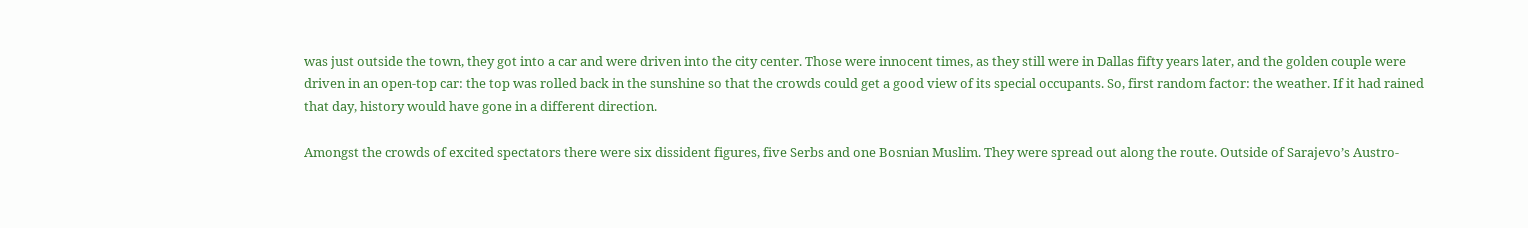was just outside the town, they got into a car and were driven into the city center. Those were innocent times, as they still were in Dallas fifty years later, and the golden couple were driven in an open-top car: the top was rolled back in the sunshine so that the crowds could get a good view of its special occupants. So, first random factor: the weather. If it had rained that day, history would have gone in a different direction.

Amongst the crowds of excited spectators there were six dissident figures, five Serbs and one Bosnian Muslim. They were spread out along the route. Outside of Sarajevo’s Austro-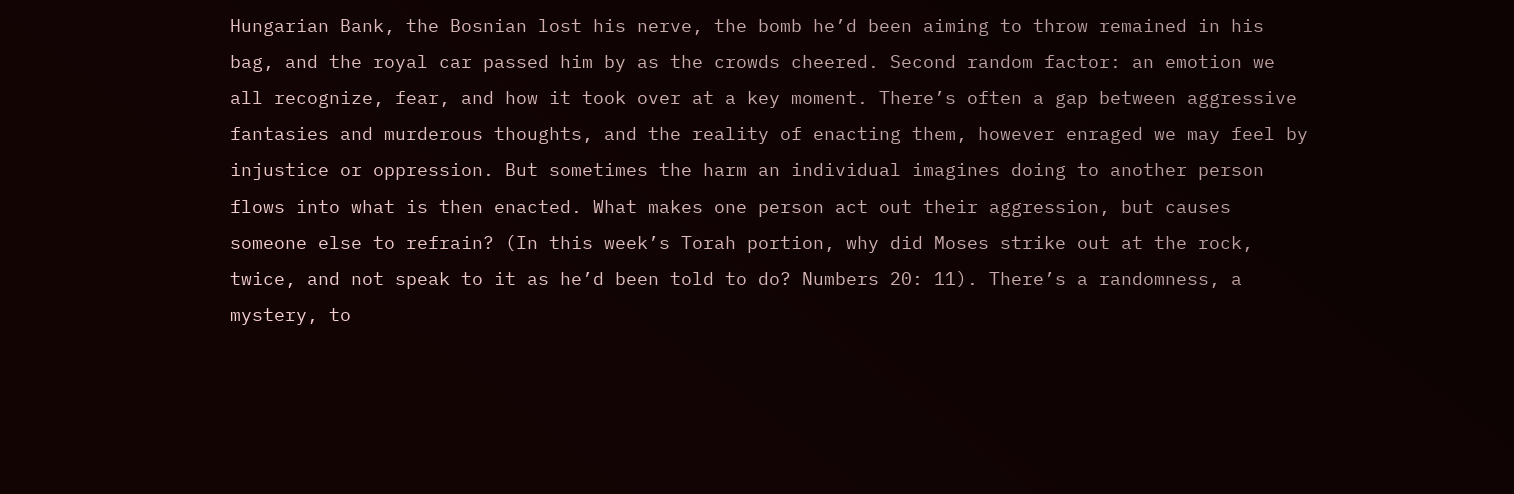Hungarian Bank, the Bosnian lost his nerve, the bomb he’d been aiming to throw remained in his bag, and the royal car passed him by as the crowds cheered. Second random factor: an emotion we all recognize, fear, and how it took over at a key moment. There’s often a gap between aggressive fantasies and murderous thoughts, and the reality of enacting them, however enraged we may feel by injustice or oppression. But sometimes the harm an individual imagines doing to another person flows into what is then enacted. What makes one person act out their aggression, but causes someone else to refrain? (In this week’s Torah portion, why did Moses strike out at the rock, twice, and not speak to it as he’d been told to do? Numbers 20: 11). There’s a randomness, a mystery, to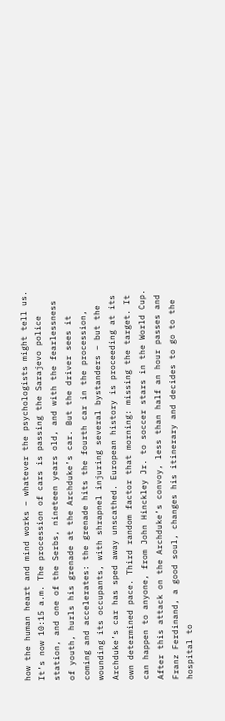how the human heart and mind works – whatever the psychologists might tell us.
It’s now 10:15 a.m. The procession of cars is passing the Sarajevo police station, and one of the Serbs, nineteen years old, and with the fearlessness of youth, hurls his grenade at the Archduke’s car. But the driver sees it coming and accelerates: the grenade hits the fourth car in the procession, wounding its occupants, with shrapnel injuring several bystanders – but the Archduke’s car has sped away unscathed. European history is proceeding at its own determined pace. Third random factor that morning: missing the target. It can happen to anyone, from John Hinckley Jr. to soccer stars in the World Cup.
After this attack on the Archduke’s convoy, less than half an hour passes and Franz Ferdinand, a good soul, changes his itinerary and decides to go to the hospital to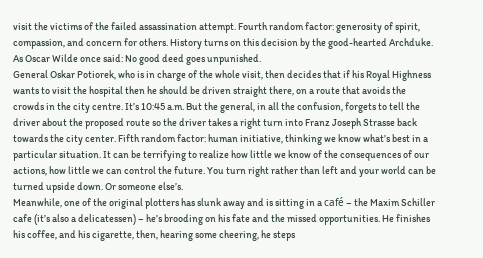visit the victims of the failed assassination attempt. Fourth random factor: generosity of spirit, compassion, and concern for others. History turns on this decision by the good-hearted Archduke. As Oscar Wilde once said: No good deed goes unpunished.
General Oskar Potiorek, who is in charge of the whole visit, then decides that if his Royal Highness wants to visit the hospital then he should be driven straight there, on a route that avoids the crowds in the city centre. It’s 10:45 a.m. But the general, in all the confusion, forgets to tell the driver about the proposed route so the driver takes a right turn into Franz Joseph Strasse back towards the city center. Fifth random factor: human initiative, thinking we know what’s best in a particular situation. It can be terrifying to realize how little we know of the consequences of our actions, how little we can control the future. You turn right rather than left and your world can be turned upside down. Or someone else’s.
Meanwhile, one of the original plotters has slunk away and is sitting in a café – the Maxim Schiller cafe (it’s also a delicatessen) – he’s brooding on his fate and the missed opportunities. He finishes his coffee, and his cigarette, then, hearing some cheering, he steps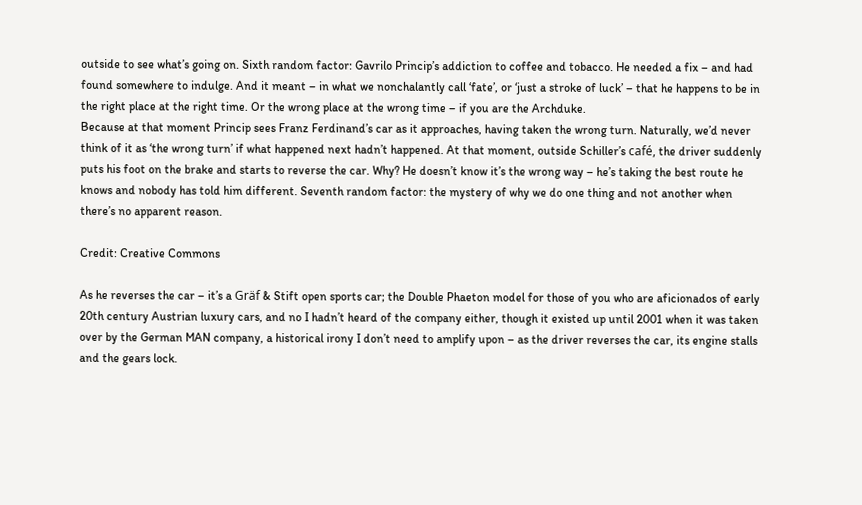outside to see what’s going on. Sixth random factor: Gavrilo Princip’s addiction to coffee and tobacco. He needed a fix – and had found somewhere to indulge. And it meant – in what we nonchalantly call ‘fate’, or ‘just a stroke of luck’ – that he happens to be in the right place at the right time. Or the wrong place at the wrong time – if you are the Archduke.
Because at that moment Princip sees Franz Ferdinand’s car as it approaches, having taken the wrong turn. Naturally, we’d never think of it as ‘the wrong turn’ if what happened next hadn’t happened. At that moment, outside Schiller’s café, the driver suddenly puts his foot on the brake and starts to reverse the car. Why? He doesn’t know it’s the wrong way – he’s taking the best route he knows and nobody has told him different. Seventh random factor: the mystery of why we do one thing and not another when there’s no apparent reason.

Credit: Creative Commons

As he reverses the car – it’s a Gräf & Stift open sports car; the Double Phaeton model for those of you who are aficionados of early 20th century Austrian luxury cars, and no I hadn’t heard of the company either, though it existed up until 2001 when it was taken over by the German MAN company, a historical irony I don’t need to amplify upon – as the driver reverses the car, its engine stalls and the gears lock.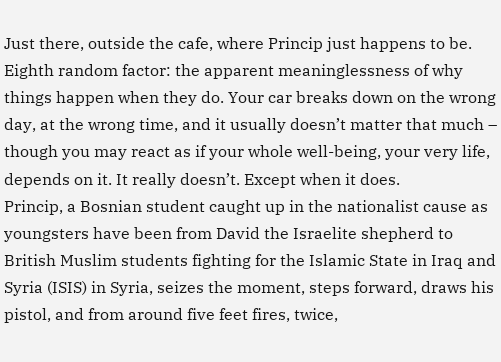Just there, outside the cafe, where Princip just happens to be. Eighth random factor: the apparent meaninglessness of why things happen when they do. Your car breaks down on the wrong day, at the wrong time, and it usually doesn’t matter that much – though you may react as if your whole well-being, your very life, depends on it. It really doesn’t. Except when it does.
Princip, a Bosnian student caught up in the nationalist cause as youngsters have been from David the Israelite shepherd to British Muslim students fighting for the Islamic State in Iraq and Syria (ISIS) in Syria, seizes the moment, steps forward, draws his pistol, and from around five feet fires, twice,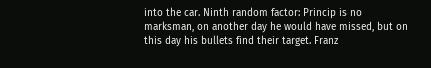into the car. Ninth random factor: Princip is no marksman, on another day he would have missed, but on this day his bullets find their target. Franz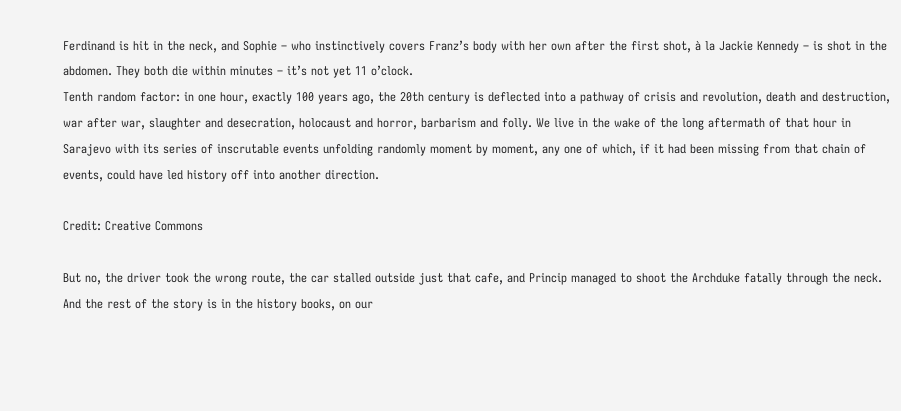Ferdinand is hit in the neck, and Sophie – who instinctively covers Franz’s body with her own after the first shot, à la Jackie Kennedy – is shot in the abdomen. They both die within minutes – it’s not yet 11 o’clock.
Tenth random factor: in one hour, exactly 100 years ago, the 20th century is deflected into a pathway of crisis and revolution, death and destruction, war after war, slaughter and desecration, holocaust and horror, barbarism and folly. We live in the wake of the long aftermath of that hour in Sarajevo with its series of inscrutable events unfolding randomly moment by moment, any one of which, if it had been missing from that chain of events, could have led history off into another direction.

Credit: Creative Commons

But no, the driver took the wrong route, the car stalled outside just that cafe, and Princip managed to shoot the Archduke fatally through the neck. And the rest of the story is in the history books, on our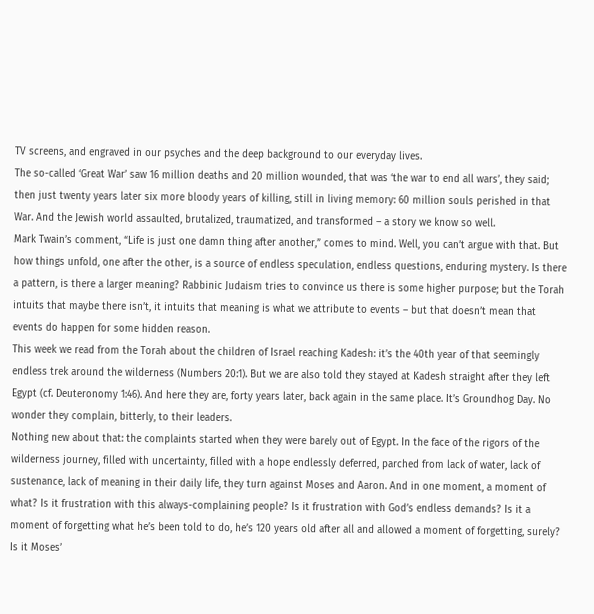TV screens, and engraved in our psyches and the deep background to our everyday lives.
The so-called ‘Great War’ saw 16 million deaths and 20 million wounded, that was ‘the war to end all wars’, they said; then just twenty years later six more bloody years of killing, still in living memory: 60 million souls perished in that War. And the Jewish world assaulted, brutalized, traumatized, and transformed – a story we know so well.
Mark Twain’s comment, “Life is just one damn thing after another,” comes to mind. Well, you can’t argue with that. But how things unfold, one after the other, is a source of endless speculation, endless questions, enduring mystery. Is there a pattern, is there a larger meaning? Rabbinic Judaism tries to convince us there is some higher purpose; but the Torah intuits that maybe there isn’t, it intuits that meaning is what we attribute to events – but that doesn’t mean that events do happen for some hidden reason.
This week we read from the Torah about the children of Israel reaching Kadesh: it’s the 40th year of that seemingly endless trek around the wilderness (Numbers 20:1). But we are also told they stayed at Kadesh straight after they left Egypt (cf. Deuteronomy 1:46). And here they are, forty years later, back again in the same place. It’s Groundhog Day. No wonder they complain, bitterly, to their leaders.
Nothing new about that: the complaints started when they were barely out of Egypt. In the face of the rigors of the wilderness journey, filled with uncertainty, filled with a hope endlessly deferred, parched from lack of water, lack of sustenance, lack of meaning in their daily life, they turn against Moses and Aaron. And in one moment, a moment of what? Is it frustration with this always-complaining people? Is it frustration with God’s endless demands? Is it a moment of forgetting what he’s been told to do, he’s 120 years old after all and allowed a moment of forgetting, surely? Is it Moses’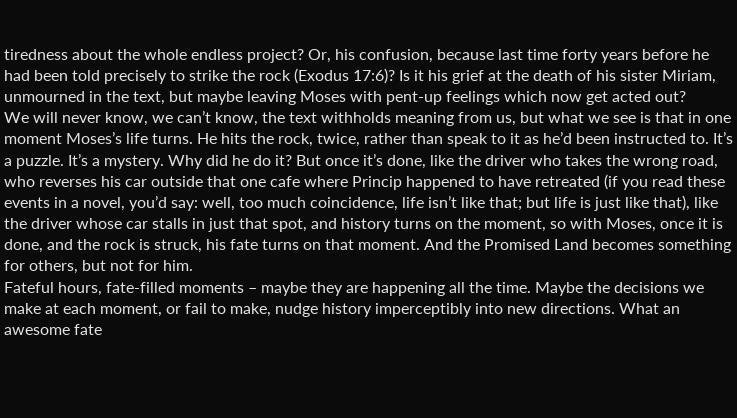tiredness about the whole endless project? Or, his confusion, because last time forty years before he had been told precisely to strike the rock (Exodus 17:6)? Is it his grief at the death of his sister Miriam, unmourned in the text, but maybe leaving Moses with pent-up feelings which now get acted out?
We will never know, we can’t know, the text withholds meaning from us, but what we see is that in one moment Moses’s life turns. He hits the rock, twice, rather than speak to it as he’d been instructed to. It’s a puzzle. It’s a mystery. Why did he do it? But once it’s done, like the driver who takes the wrong road, who reverses his car outside that one cafe where Princip happened to have retreated (if you read these events in a novel, you’d say: well, too much coincidence, life isn’t like that; but life is just like that), like the driver whose car stalls in just that spot, and history turns on the moment, so with Moses, once it is done, and the rock is struck, his fate turns on that moment. And the Promised Land becomes something for others, but not for him.
Fateful hours, fate-filled moments – maybe they are happening all the time. Maybe the decisions we make at each moment, or fail to make, nudge history imperceptibly into new directions. What an awesome fate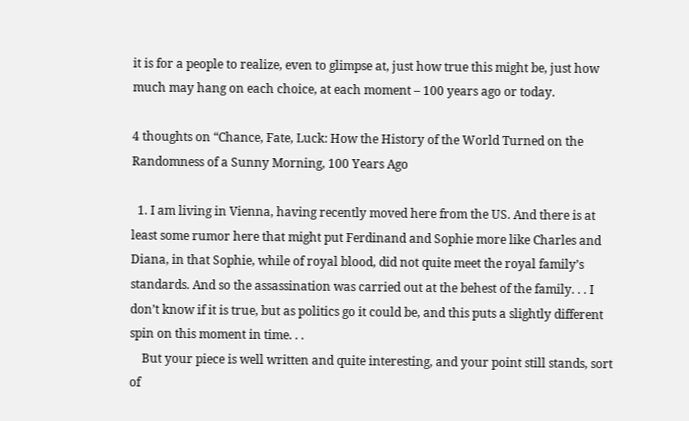it is for a people to realize, even to glimpse at, just how true this might be, just how much may hang on each choice, at each moment – 100 years ago or today.

4 thoughts on “Chance, Fate, Luck: How the History of the World Turned on the Randomness of a Sunny Morning, 100 Years Ago

  1. I am living in Vienna, having recently moved here from the US. And there is at least some rumor here that might put Ferdinand and Sophie more like Charles and Diana, in that Sophie, while of royal blood, did not quite meet the royal family’s standards. And so the assassination was carried out at the behest of the family. . . I don’t know if it is true, but as politics go it could be, and this puts a slightly different spin on this moment in time. . .
    But your piece is well written and quite interesting, and your point still stands, sort of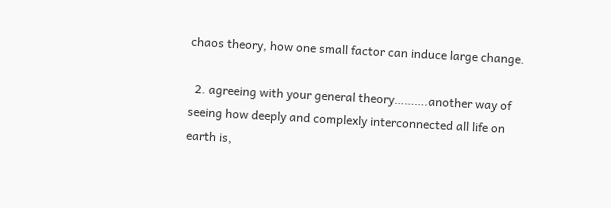chaos theory, how one small factor can induce large change.

  2. agreeing with your general theory……….another way of seeing how deeply and complexly interconnected all life on earth is,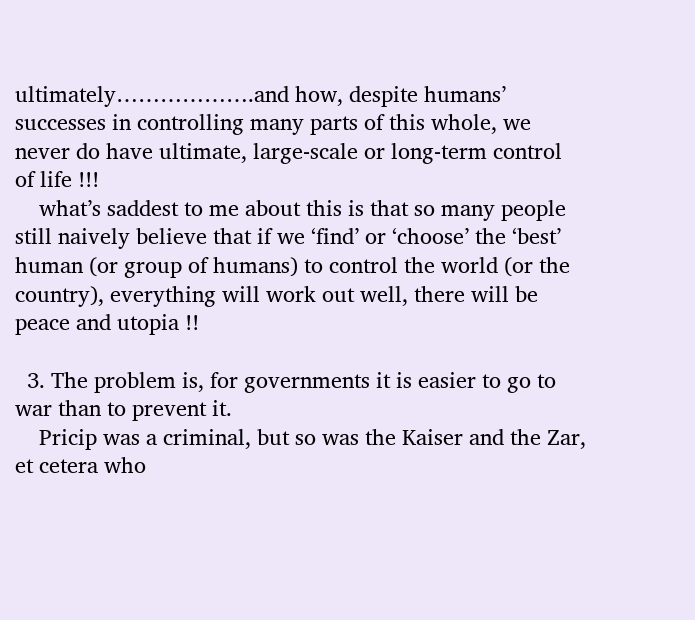ultimately……………….and how, despite humans’ successes in controlling many parts of this whole, we never do have ultimate, large-scale or long-term control of life !!!
    what’s saddest to me about this is that so many people still naively believe that if we ‘find’ or ‘choose’ the ‘best’ human (or group of humans) to control the world (or the country), everything will work out well, there will be peace and utopia !!

  3. The problem is, for governments it is easier to go to war than to prevent it.
    Pricip was a criminal, but so was the Kaiser and the Zar, et cetera who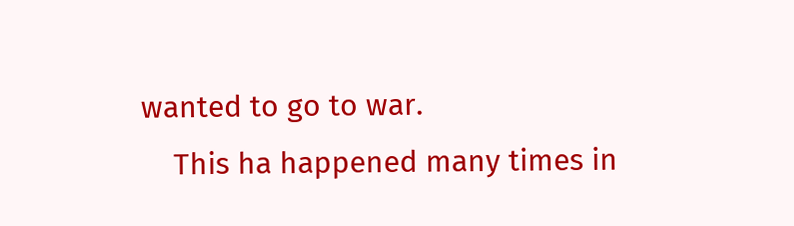wanted to go to war.
    This ha happened many times in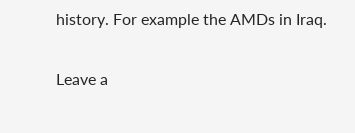history. For example the AMDs in Iraq.

Leave a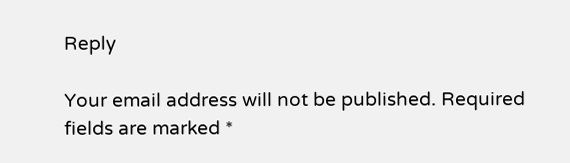Reply

Your email address will not be published. Required fields are marked *